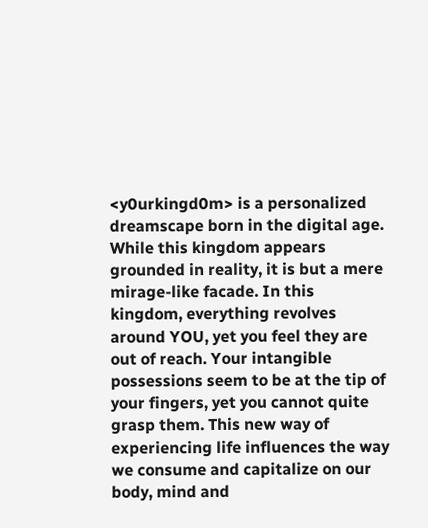<y0urkingd0m> is a personalized dreamscape born in the digital age. While this kingdom appears grounded in reality, it is but a mere mirage-like facade. In this kingdom, everything revolves around YOU, yet you feel they are out of reach. Your intangible possessions seem to be at the tip of your fingers, yet you cannot quite grasp them. This new way of experiencing life influences the way we consume and capitalize on our body, mind and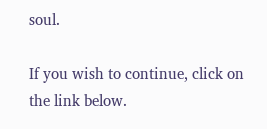soul.

If you wish to continue, click on the link below.